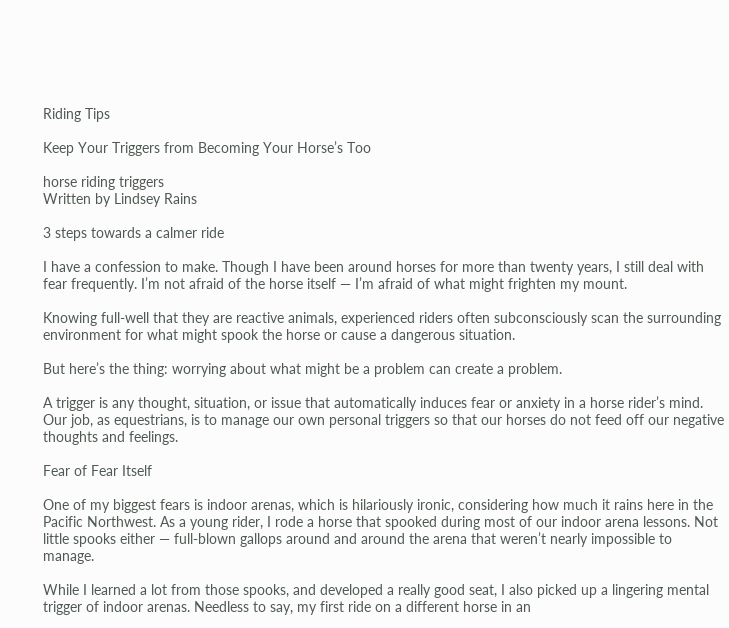Riding Tips

Keep Your Triggers from Becoming Your Horse’s Too

horse riding triggers
Written by Lindsey Rains

3 steps towards a calmer ride

I have a confession to make. Though I have been around horses for more than twenty years, I still deal with fear frequently. I’m not afraid of the horse itself — I’m afraid of what might frighten my mount.

Knowing full-well that they are reactive animals, experienced riders often subconsciously scan the surrounding environment for what might spook the horse or cause a dangerous situation.

But here’s the thing: worrying about what might be a problem can create a problem.

A trigger is any thought, situation, or issue that automatically induces fear or anxiety in a horse rider’s mind. Our job, as equestrians, is to manage our own personal triggers so that our horses do not feed off our negative thoughts and feelings.

Fear of Fear Itself

One of my biggest fears is indoor arenas, which is hilariously ironic, considering how much it rains here in the Pacific Northwest. As a young rider, I rode a horse that spooked during most of our indoor arena lessons. Not little spooks either — full-blown gallops around and around the arena that weren’t nearly impossible to manage.

While I learned a lot from those spooks, and developed a really good seat, I also picked up a lingering mental trigger of indoor arenas. Needless to say, my first ride on a different horse in an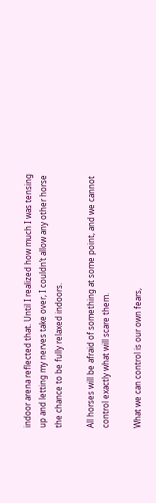indoor arena reflected that. Until I realized how much I was tensing up and letting my nerves take over, I couldn’t allow any other horse the chance to be fully relaxed indoors.

All horses will be afraid of something at some point, and we cannot control exactly what will scare them.

What we can control is our own fears,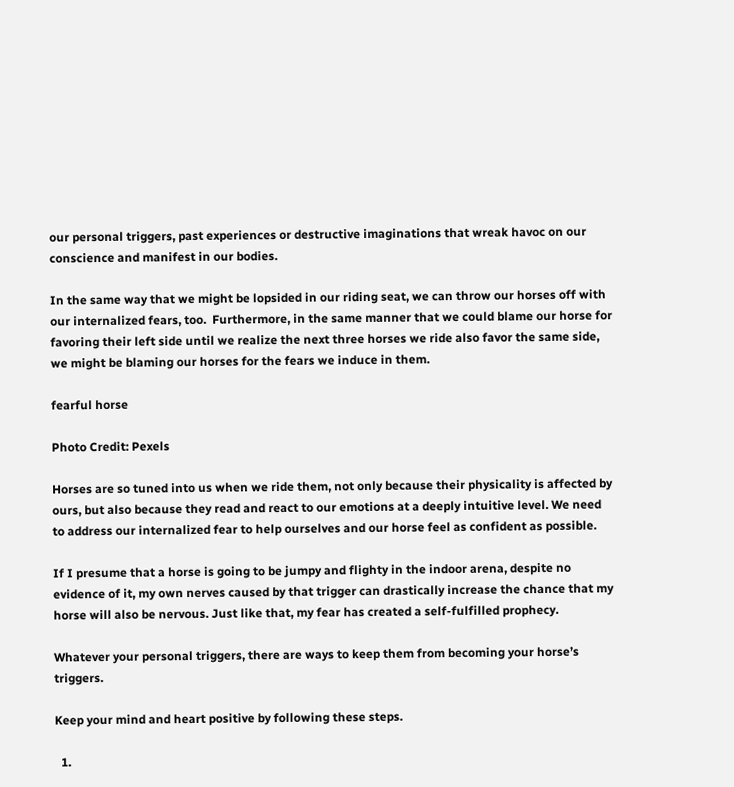our personal triggers, past experiences or destructive imaginations that wreak havoc on our conscience and manifest in our bodies.

In the same way that we might be lopsided in our riding seat, we can throw our horses off with our internalized fears, too.  Furthermore, in the same manner that we could blame our horse for favoring their left side until we realize the next three horses we ride also favor the same side, we might be blaming our horses for the fears we induce in them.

fearful horse

Photo Credit: Pexels

Horses are so tuned into us when we ride them, not only because their physicality is affected by ours, but also because they read and react to our emotions at a deeply intuitive level. We need to address our internalized fear to help ourselves and our horse feel as confident as possible.

If I presume that a horse is going to be jumpy and flighty in the indoor arena, despite no evidence of it, my own nerves caused by that trigger can drastically increase the chance that my horse will also be nervous. Just like that, my fear has created a self-fulfilled prophecy.

Whatever your personal triggers, there are ways to keep them from becoming your horse’s triggers.

Keep your mind and heart positive by following these steps.

  1.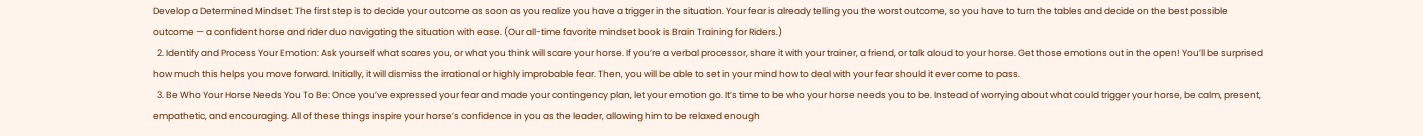Develop a Determined Mindset: The first step is to decide your outcome as soon as you realize you have a trigger in the situation. Your fear is already telling you the worst outcome, so you have to turn the tables and decide on the best possible outcome — a confident horse and rider duo navigating the situation with ease. (Our all-time favorite mindset book is Brain Training for Riders.)
  2. Identify and Process Your Emotion: Ask yourself what scares you, or what you think will scare your horse. If you’re a verbal processor, share it with your trainer, a friend, or talk aloud to your horse. Get those emotions out in the open! You’ll be surprised how much this helps you move forward. Initially, it will dismiss the irrational or highly improbable fear. Then, you will be able to set in your mind how to deal with your fear should it ever come to pass.
  3. Be Who Your Horse Needs You To Be: Once you’ve expressed your fear and made your contingency plan, let your emotion go. It’s time to be who your horse needs you to be. Instead of worrying about what could trigger your horse, be calm, present, empathetic, and encouraging. All of these things inspire your horse’s confidence in you as the leader, allowing him to be relaxed enough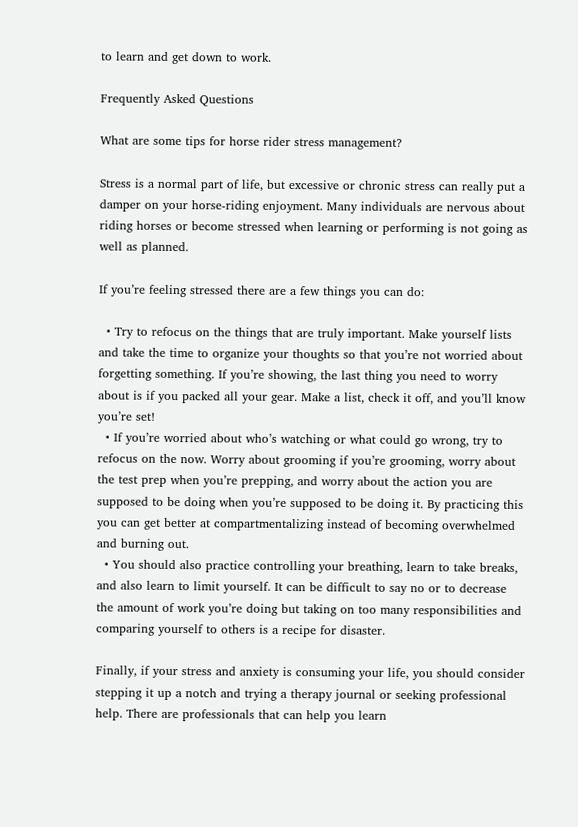to learn and get down to work.

Frequently Asked Questions

What are some tips for horse rider stress management?

Stress is a normal part of life, but excessive or chronic stress can really put a damper on your horse-riding enjoyment. Many individuals are nervous about riding horses or become stressed when learning or performing is not going as well as planned.

If you’re feeling stressed there are a few things you can do:

  • Try to refocus on the things that are truly important. Make yourself lists and take the time to organize your thoughts so that you’re not worried about forgetting something. If you’re showing, the last thing you need to worry about is if you packed all your gear. Make a list, check it off, and you’ll know you’re set!
  • If you’re worried about who’s watching or what could go wrong, try to refocus on the now. Worry about grooming if you’re grooming, worry about the test prep when you’re prepping, and worry about the action you are supposed to be doing when you’re supposed to be doing it. By practicing this you can get better at compartmentalizing instead of becoming overwhelmed and burning out.
  • You should also practice controlling your breathing, learn to take breaks, and also learn to limit yourself. It can be difficult to say no or to decrease the amount of work you’re doing but taking on too many responsibilities and comparing yourself to others is a recipe for disaster.

Finally, if your stress and anxiety is consuming your life, you should consider stepping it up a notch and trying a therapy journal or seeking professional help. There are professionals that can help you learn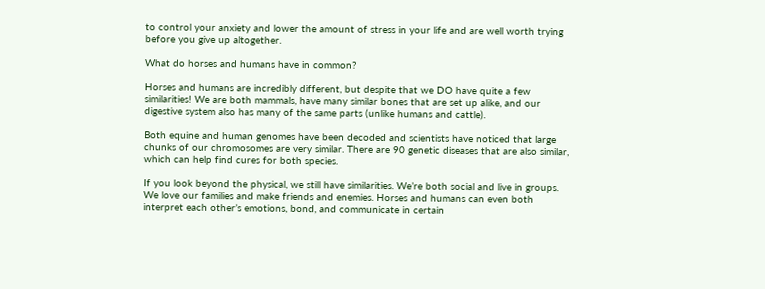to control your anxiety and lower the amount of stress in your life and are well worth trying before you give up altogether.

What do horses and humans have in common?

Horses and humans are incredibly different, but despite that we DO have quite a few similarities! We are both mammals, have many similar bones that are set up alike, and our digestive system also has many of the same parts (unlike humans and cattle).

Both equine and human genomes have been decoded and scientists have noticed that large chunks of our chromosomes are very similar. There are 90 genetic diseases that are also similar, which can help find cures for both species.

If you look beyond the physical, we still have similarities. We’re both social and live in groups. We love our families and make friends and enemies. Horses and humans can even both interpret each other’s emotions, bond, and communicate in certain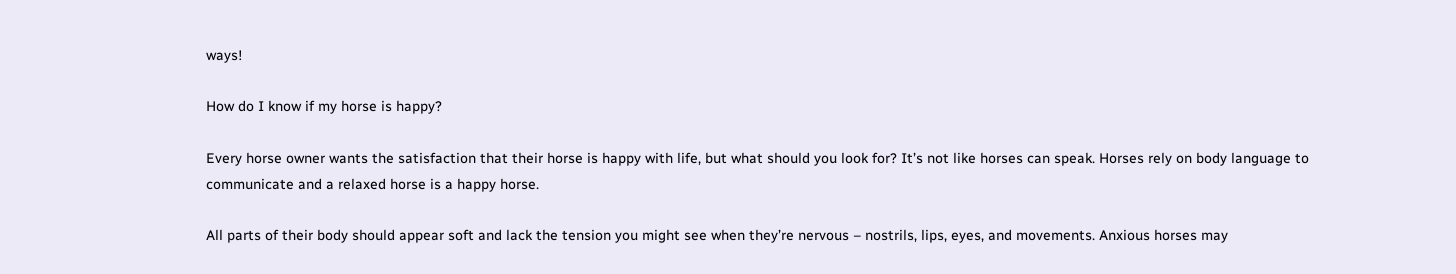ways!

How do I know if my horse is happy?

Every horse owner wants the satisfaction that their horse is happy with life, but what should you look for? It’s not like horses can speak. Horses rely on body language to communicate and a relaxed horse is a happy horse.

All parts of their body should appear soft and lack the tension you might see when they’re nervous – nostrils, lips, eyes, and movements. Anxious horses may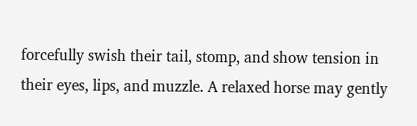forcefully swish their tail, stomp, and show tension in their eyes, lips, and muzzle. A relaxed horse may gently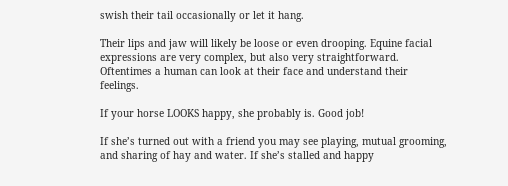swish their tail occasionally or let it hang.

Their lips and jaw will likely be loose or even drooping. Equine facial expressions are very complex, but also very straightforward. Oftentimes a human can look at their face and understand their feelings.

If your horse LOOKS happy, she probably is. Good job!

If she’s turned out with a friend you may see playing, mutual grooming, and sharing of hay and water. If she’s stalled and happy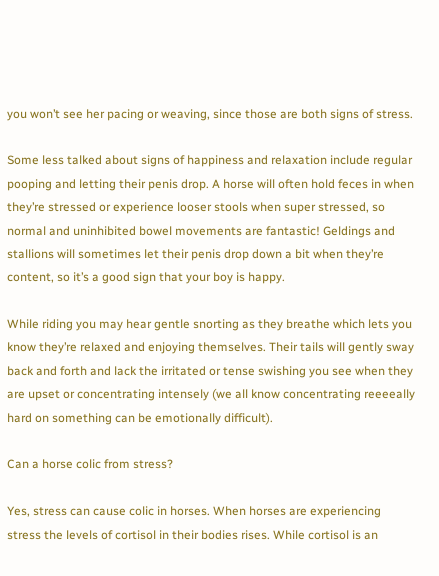you won’t see her pacing or weaving, since those are both signs of stress.

Some less talked about signs of happiness and relaxation include regular pooping and letting their penis drop. A horse will often hold feces in when they’re stressed or experience looser stools when super stressed, so normal and uninhibited bowel movements are fantastic! Geldings and stallions will sometimes let their penis drop down a bit when they’re content, so it’s a good sign that your boy is happy.

While riding you may hear gentle snorting as they breathe which lets you know they’re relaxed and enjoying themselves. Their tails will gently sway back and forth and lack the irritated or tense swishing you see when they are upset or concentrating intensely (we all know concentrating reeeeally hard on something can be emotionally difficult).

Can a horse colic from stress?

Yes, stress can cause colic in horses. When horses are experiencing stress the levels of cortisol in their bodies rises. While cortisol is an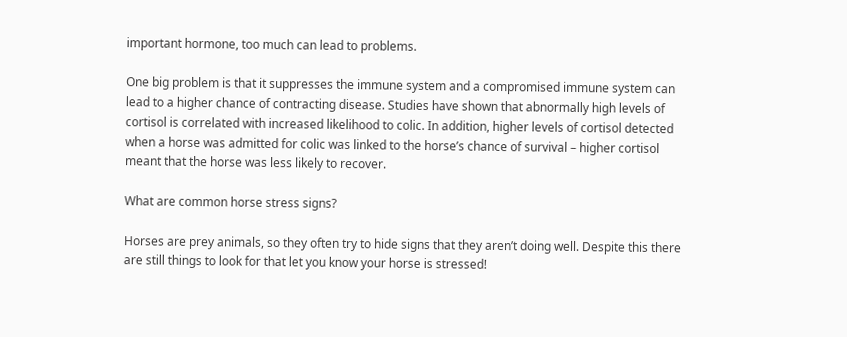important hormone, too much can lead to problems.

One big problem is that it suppresses the immune system and a compromised immune system can lead to a higher chance of contracting disease. Studies have shown that abnormally high levels of cortisol is correlated with increased likelihood to colic. In addition, higher levels of cortisol detected when a horse was admitted for colic was linked to the horse’s chance of survival – higher cortisol meant that the horse was less likely to recover.

What are common horse stress signs?

Horses are prey animals, so they often try to hide signs that they aren’t doing well. Despite this there are still things to look for that let you know your horse is stressed!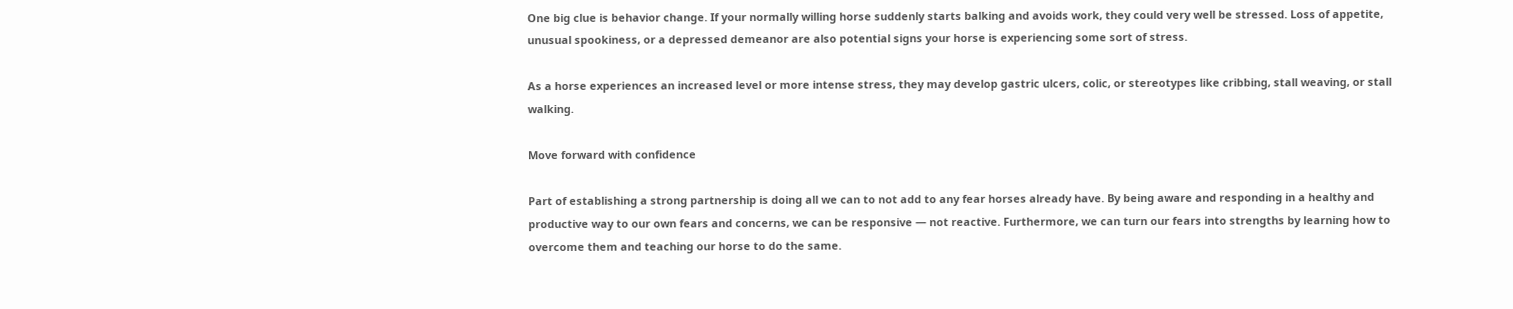One big clue is behavior change. If your normally willing horse suddenly starts balking and avoids work, they could very well be stressed. Loss of appetite, unusual spookiness, or a depressed demeanor are also potential signs your horse is experiencing some sort of stress.

As a horse experiences an increased level or more intense stress, they may develop gastric ulcers, colic, or stereotypes like cribbing, stall weaving, or stall walking.

Move forward with confidence

Part of establishing a strong partnership is doing all we can to not add to any fear horses already have. By being aware and responding in a healthy and productive way to our own fears and concerns, we can be responsive — not reactive. Furthermore, we can turn our fears into strengths by learning how to overcome them and teaching our horse to do the same.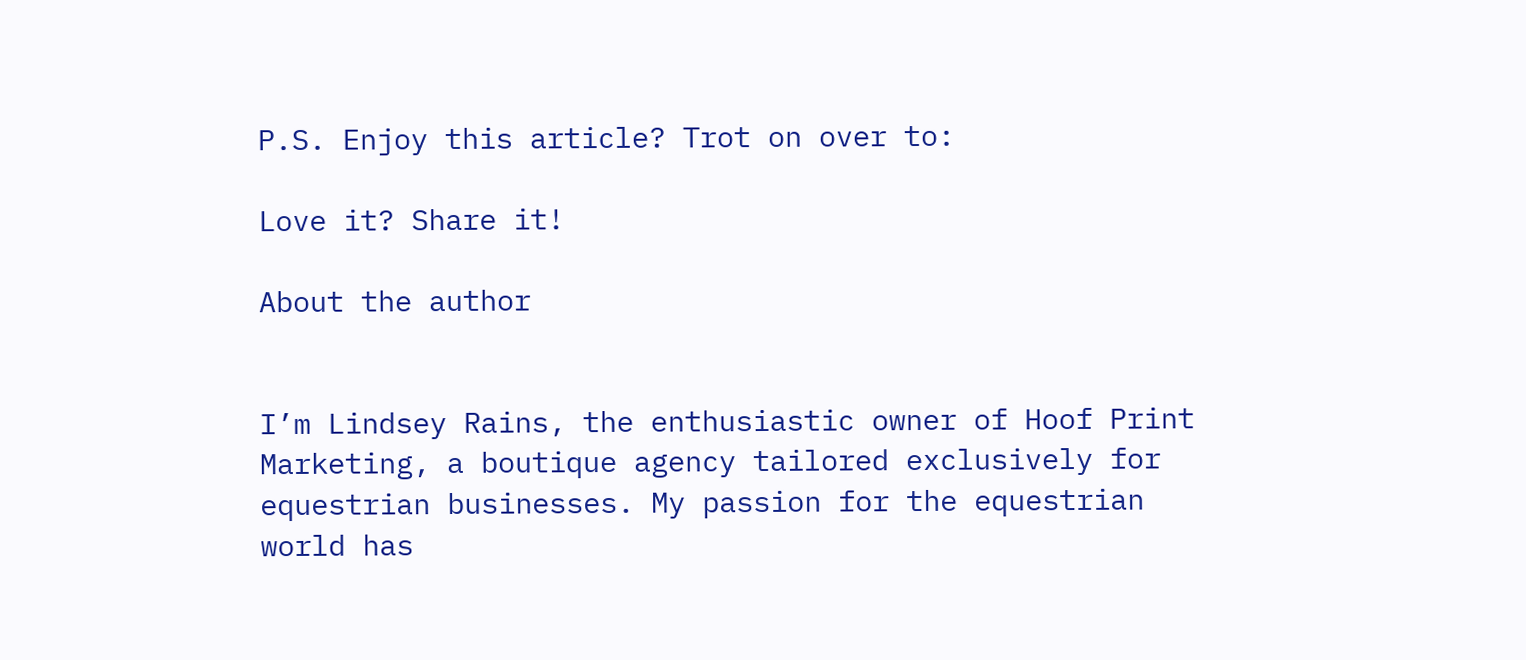P.S. Enjoy this article? Trot on over to:

Love it? Share it!

About the author


I’m Lindsey Rains, the enthusiastic owner of Hoof Print Marketing, a boutique agency tailored exclusively for equestrian businesses. My passion for the equestrian world has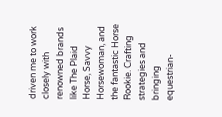driven me to work closely with renowned brands like The Plaid Horse, Savvy Horsewoman, and the fantastic Horse Rookie. Crafting strategies and bringing equestrian-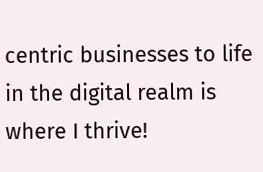centric businesses to life in the digital realm is where I thrive!